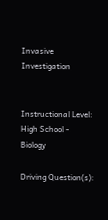Invasive Investigation


Instructional Level: High School - Biology

Driving Question(s):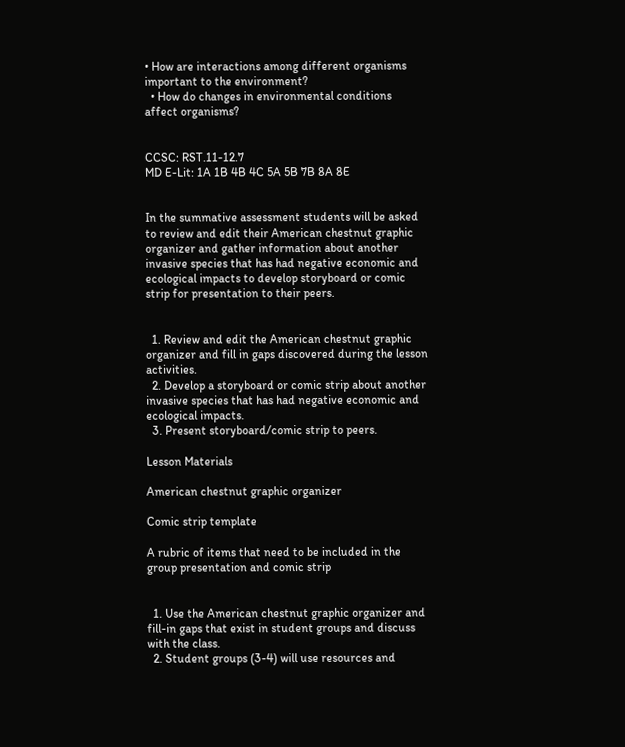• How are interactions among different organisms important to the environment?
  • How do changes in environmental conditions affect organisms?


CCSC: RST.11-12.7
MD E-Lit: 1A 1B 4B 4C 5A 5B 7B 8A 8E


In the summative assessment students will be asked to review and edit their American chestnut graphic organizer and gather information about another invasive species that has had negative economic and ecological impacts to develop storyboard or comic strip for presentation to their peers.


  1. Review and edit the American chestnut graphic organizer and fill in gaps discovered during the lesson activities.
  2. Develop a storyboard or comic strip about another invasive species that has had negative economic and ecological impacts.
  3. Present storyboard/comic strip to peers.

Lesson Materials

American chestnut graphic organizer

Comic strip template

A rubric of items that need to be included in the group presentation and comic strip


  1. Use the American chestnut graphic organizer and fill-in gaps that exist in student groups and discuss with the class.
  2. Student groups (3-4) will use resources and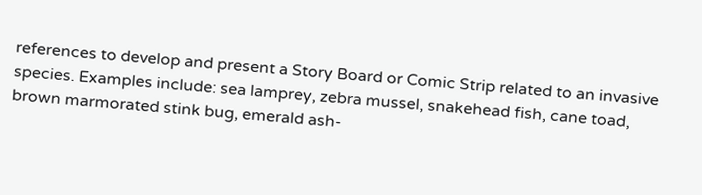references to develop and present a Story Board or Comic Strip related to an invasive species. Examples include: sea lamprey, zebra mussel, snakehead fish, cane toad, brown marmorated stink bug, emerald ash-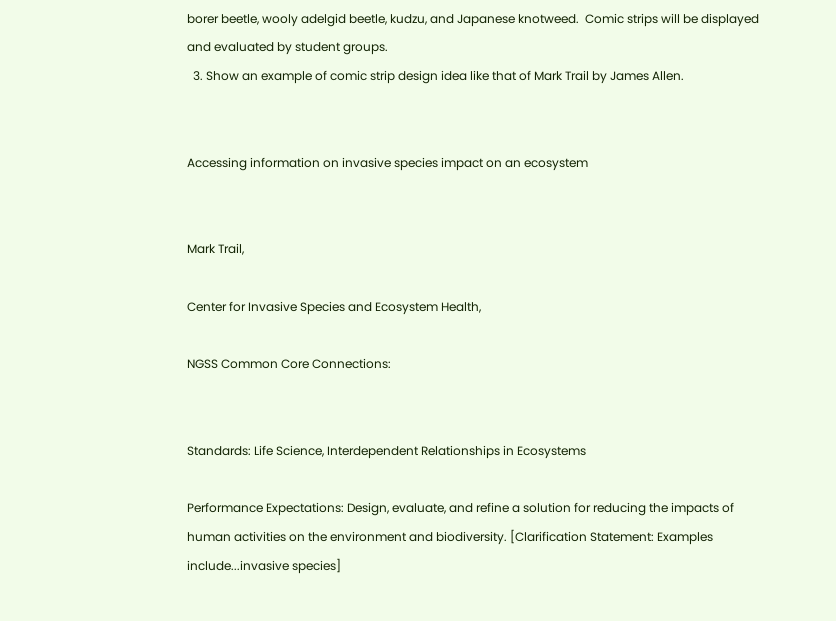borer beetle, wooly adelgid beetle, kudzu, and Japanese knotweed.  Comic strips will be displayed and evaluated by student groups.
  3. Show an example of comic strip design idea like that of Mark Trail by James Allen.


Accessing information on invasive species impact on an ecosystem


Mark Trail,

Center for Invasive Species and Ecosystem Health,

NGSS Common Core Connections:


Standards: Life Science, Interdependent Relationships in Ecosystems

Performance Expectations: Design, evaluate, and refine a solution for reducing the impacts of human activities on the environment and biodiversity. [Clarification Statement: Examples include...invasive species]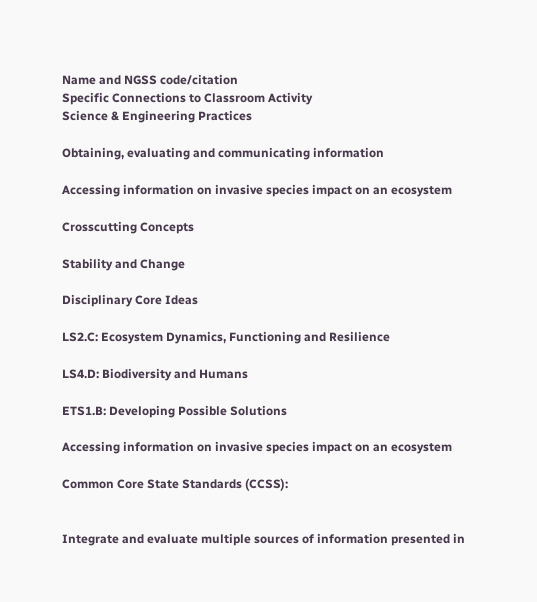Name and NGSS code/citation
Specific Connections to Classroom Activity
Science & Engineering Practices

Obtaining, evaluating and communicating information

Accessing information on invasive species impact on an ecosystem

Crosscutting Concepts

Stability and Change

Disciplinary Core Ideas

LS2.C: Ecosystem Dynamics, Functioning and Resilience

LS4.D: Biodiversity and Humans

ETS1.B: Developing Possible Solutions

Accessing information on invasive species impact on an ecosystem

Common Core State Standards (CCSS):


Integrate and evaluate multiple sources of information presented in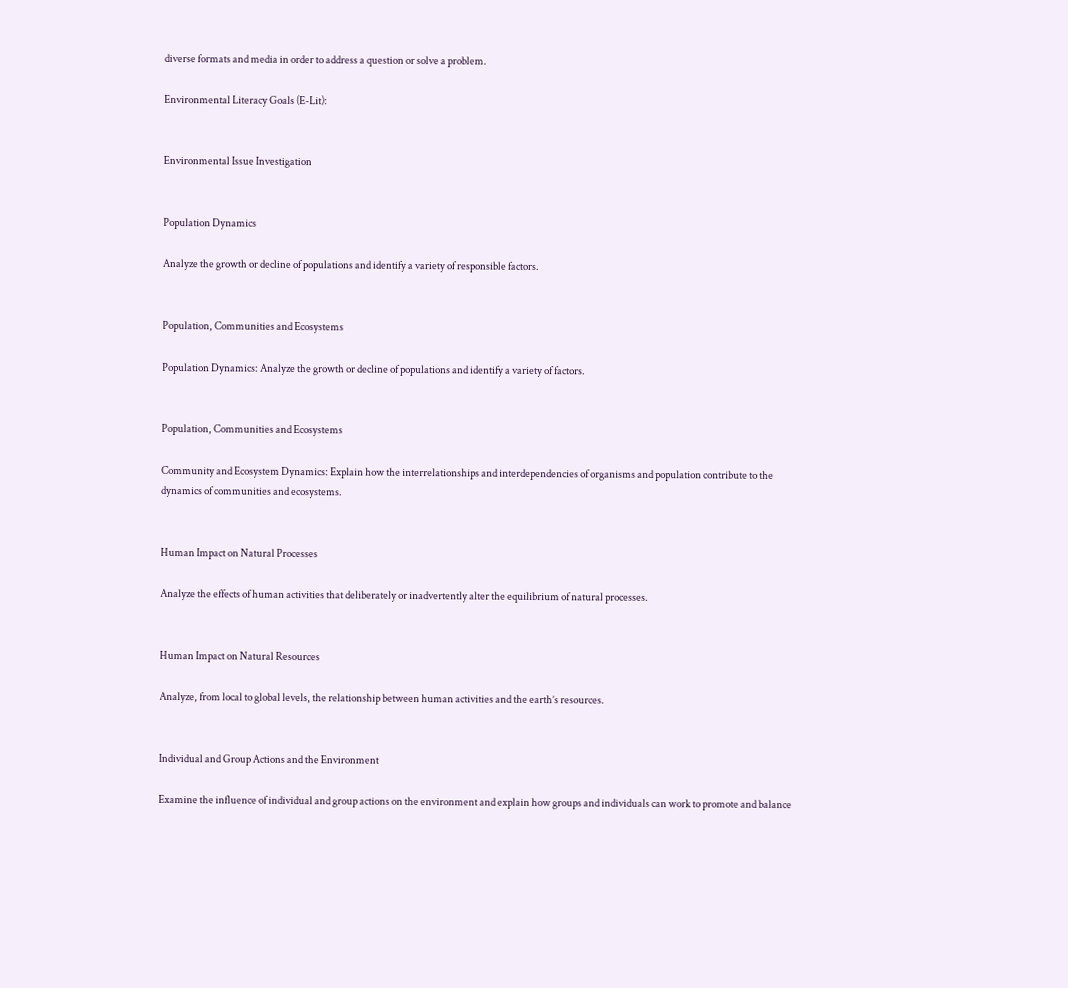diverse formats and media in order to address a question or solve a problem.

Environmental Literacy Goals (E-Lit):


Environmental Issue Investigation


Population Dynamics

Analyze the growth or decline of populations and identify a variety of responsible factors.


Population, Communities and Ecosystems

Population Dynamics: Analyze the growth or decline of populations and identify a variety of factors.


Population, Communities and Ecosystems

Community and Ecosystem Dynamics: Explain how the interrelationships and interdependencies of organisms and population contribute to the dynamics of communities and ecosystems.


Human Impact on Natural Processes

Analyze the effects of human activities that deliberately or inadvertently alter the equilibrium of natural processes.


Human Impact on Natural Resources

Analyze, from local to global levels, the relationship between human activities and the earth’s resources.


Individual and Group Actions and the Environment

Examine the influence of individual and group actions on the environment and explain how groups and individuals can work to promote and balance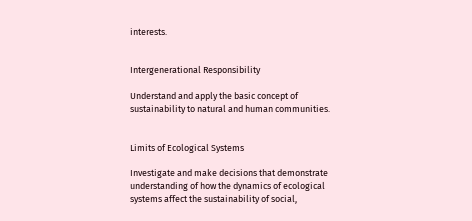interests.


Intergenerational Responsibility

Understand and apply the basic concept of sustainability to natural and human communities.


Limits of Ecological Systems

Investigate and make decisions that demonstrate understanding of how the dynamics of ecological systems affect the sustainability of social,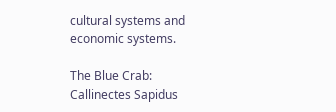cultural systems and economic systems.

The Blue Crab: Callinectes Sapidus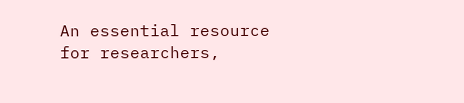An essential resource for researchers,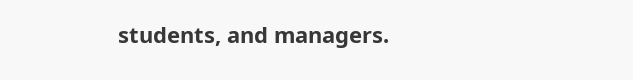students, and managers.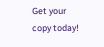Get your copy today!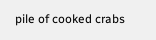pile of cooked crabs